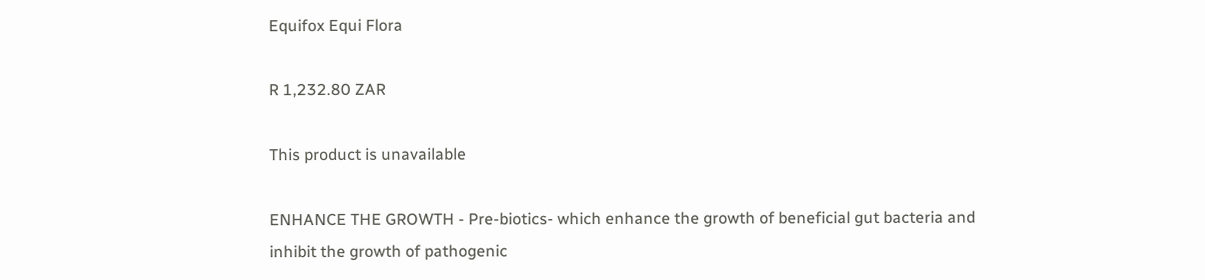Equifox Equi Flora

R 1,232.80 ZAR

This product is unavailable

ENHANCE THE GROWTH - Pre-biotics- which enhance the growth of beneficial gut bacteria and inhibit the growth of pathogenic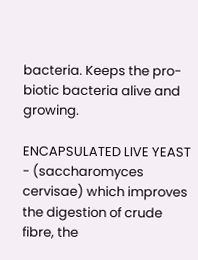bacteria. Keeps the pro-biotic bacteria alive and growing.

ENCAPSULATED LIVE YEAST - (saccharomyces cervisae) which improves the digestion of crude fibre, the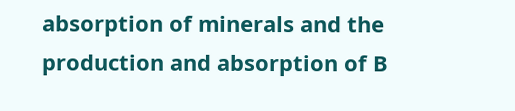absorption of minerals and the production and absorption of B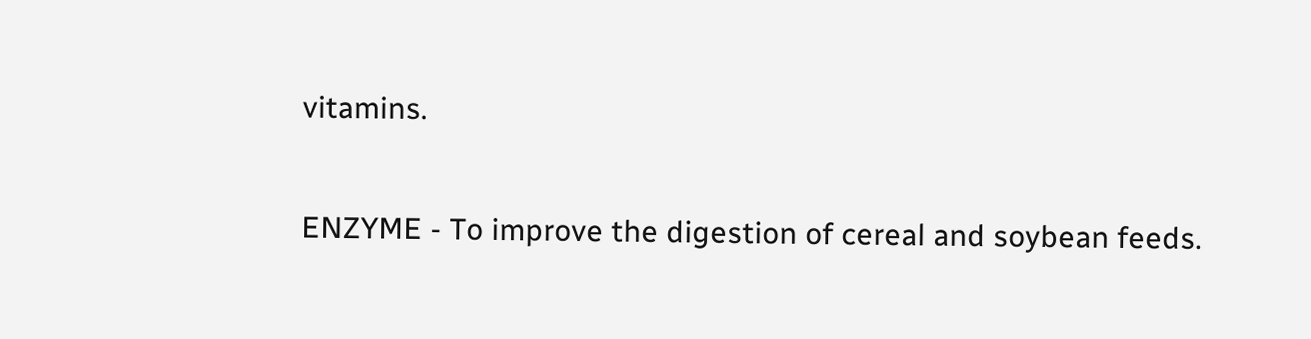vitamins.

ENZYME - To improve the digestion of cereal and soybean feeds.